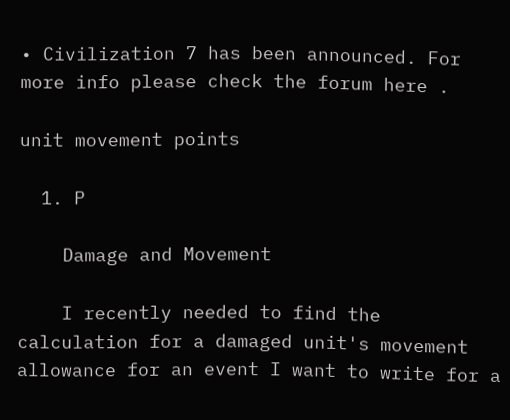• Civilization 7 has been announced. For more info please check the forum here .

unit movement points

  1. P

    Damage and Movement

    I recently needed to find the calculation for a damaged unit's movement allowance for an event I want to write for a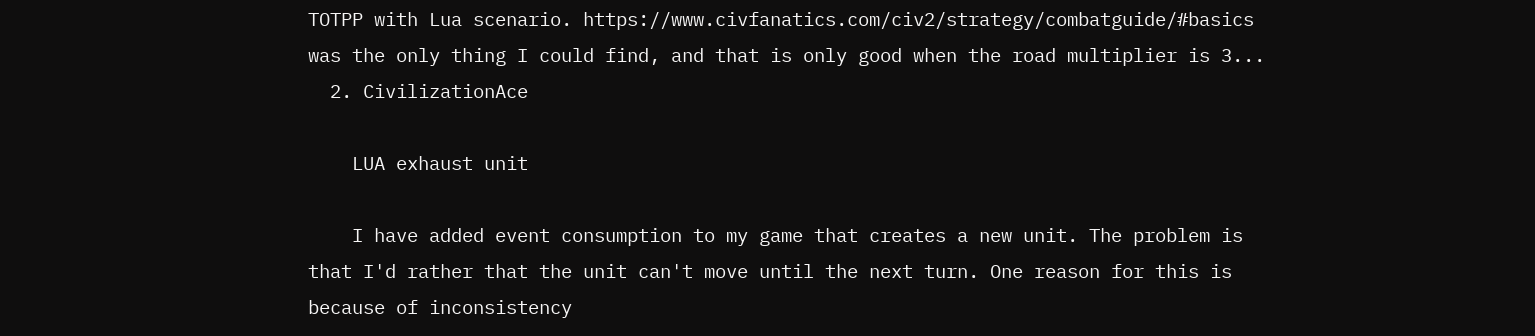TOTPP with Lua scenario. https://www.civfanatics.com/civ2/strategy/combatguide/#basics was the only thing I could find, and that is only good when the road multiplier is 3...
  2. CivilizationAce

    LUA exhaust unit

    I have added event consumption to my game that creates a new unit. The problem is that I'd rather that the unit can't move until the next turn. One reason for this is because of inconsistency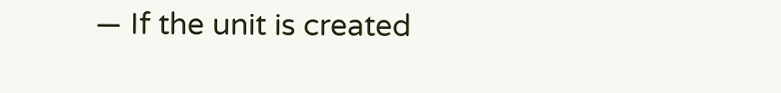— If the unit is created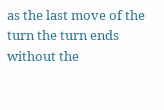as the last move of the turn the turn ends without the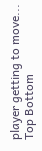player getting to move...
Top Bottom